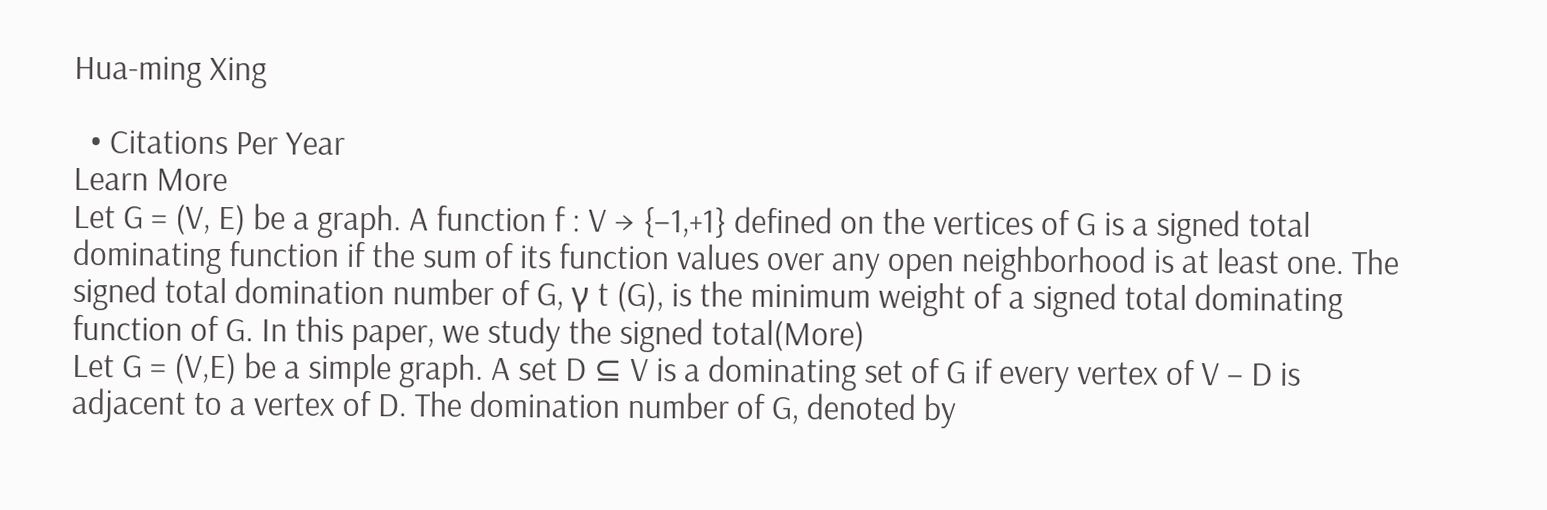Hua-ming Xing

  • Citations Per Year
Learn More
Let G = (V, E) be a graph. A function f : V → {−1,+1} defined on the vertices of G is a signed total dominating function if the sum of its function values over any open neighborhood is at least one. The signed total domination number of G, γ t (G), is the minimum weight of a signed total dominating function of G. In this paper, we study the signed total(More)
Let G = (V,E) be a simple graph. A set D ⊆ V is a dominating set of G if every vertex of V − D is adjacent to a vertex of D. The domination number of G, denoted by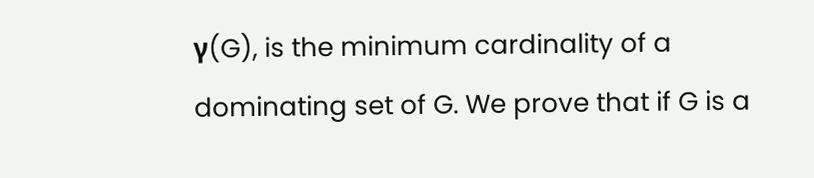γ(G), is the minimum cardinality of a dominating set of G. We prove that if G is a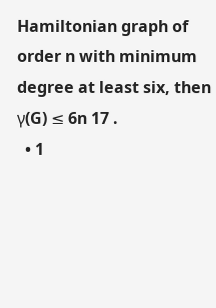Hamiltonian graph of order n with minimum degree at least six, then γ(G) ≤ 6n 17 .
  • 1